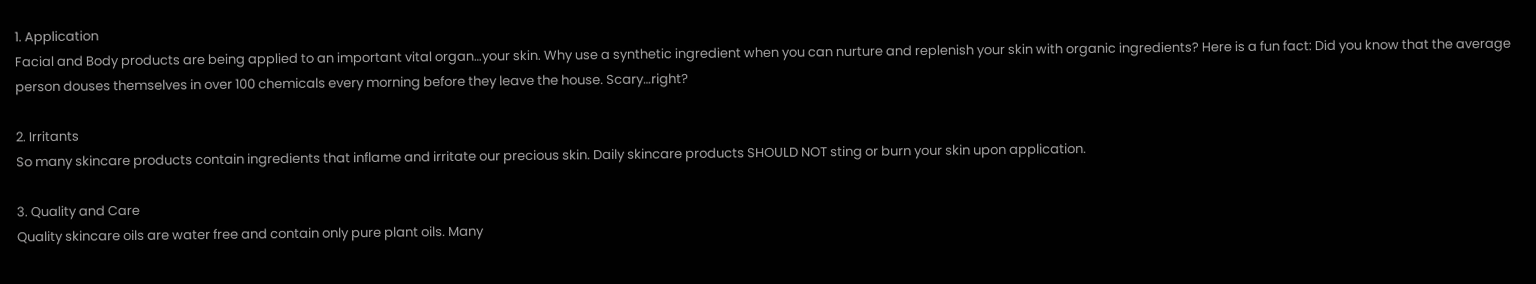1. Application
Facial and Body products are being applied to an important vital organ…your skin. Why use a synthetic ingredient when you can nurture and replenish your skin with organic ingredients? Here is a fun fact: Did you know that the average person douses themselves in over 100 chemicals every morning before they leave the house. Scary…right?

2. Irritants
So many skincare products contain ingredients that inflame and irritate our precious skin. Daily skincare products SHOULD NOT sting or burn your skin upon application.

3. Quality and Care
Quality skincare oils are water free and contain only pure plant oils. Many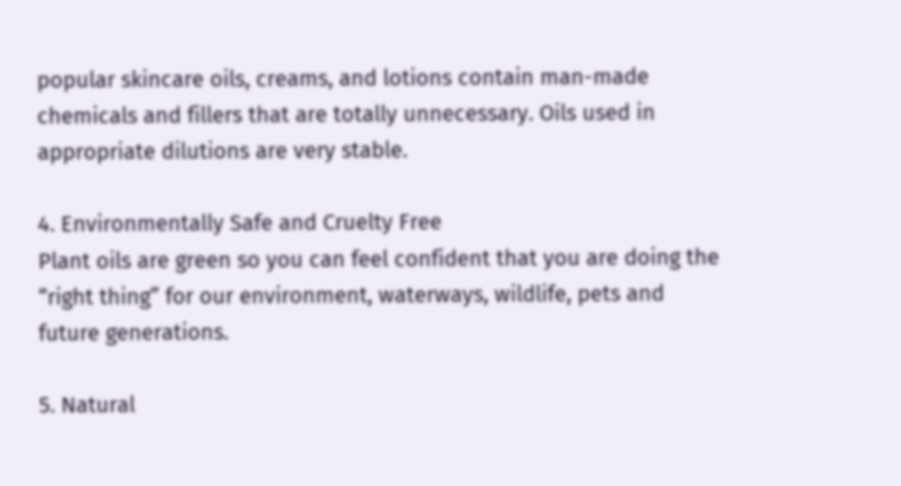popular skincare oils, creams, and lotions contain man-made chemicals and fillers that are totally unnecessary. Oils used in appropriate dilutions are very stable.

4. Environmentally Safe and Cruelty Free
Plant oils are green so you can feel confident that you are doing the “right thing” for our environment, waterways, wildlife, pets and future generations.

5. Natural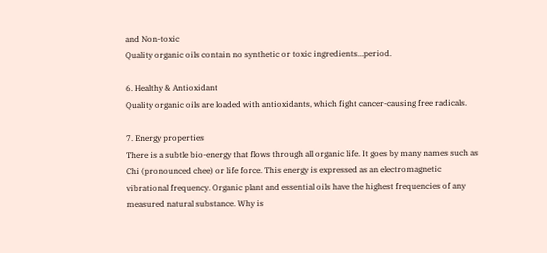and Non-toxic
Quality organic oils contain no synthetic or toxic ingredients…period.

6. Healthy & Antioxidant
Quality organic oils are loaded with antioxidants, which fight cancer-causing free radicals.

7. Energy properties
There is a subtle bio-energy that flows through all organic life. It goes by many names such as Chi (pronounced chee) or life force. This energy is expressed as an electromagnetic vibrational frequency. Organic plant and essential oils have the highest frequencies of any measured natural substance. Why is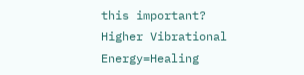this important?
Higher Vibrational Energy=Healing